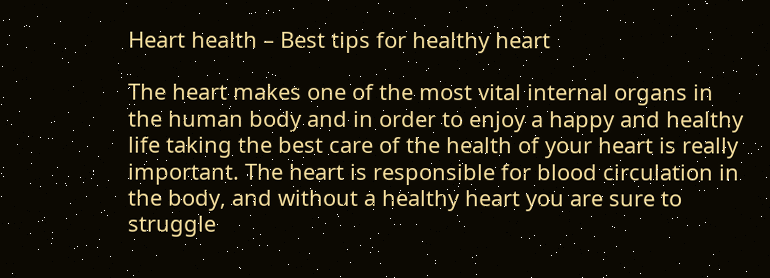Heart health – Best tips for healthy heart

The heart makes one of the most vital internal organs in the human body and in order to enjoy a happy and healthy life taking the best care of the health of your heart is really important. The heart is responsible for blood circulation in the body, and without a healthy heart you are sure to struggle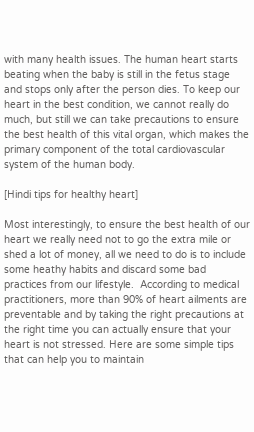with many health issues. The human heart starts beating when the baby is still in the fetus stage and stops only after the person dies. To keep our heart in the best condition, we cannot really do much, but still we can take precautions to ensure the best health of this vital organ, which makes the primary component of the total cardiovascular system of the human body.

[Hindi tips for healthy heart]

Most interestingly, to ensure the best health of our heart we really need not to go the extra mile or shed a lot of money, all we need to do is to include some heathy habits and discard some bad practices from our lifestyle.  According to medical practitioners, more than 90% of heart ailments are preventable and by taking the right precautions at the right time you can actually ensure that your heart is not stressed. Here are some simple tips that can help you to maintain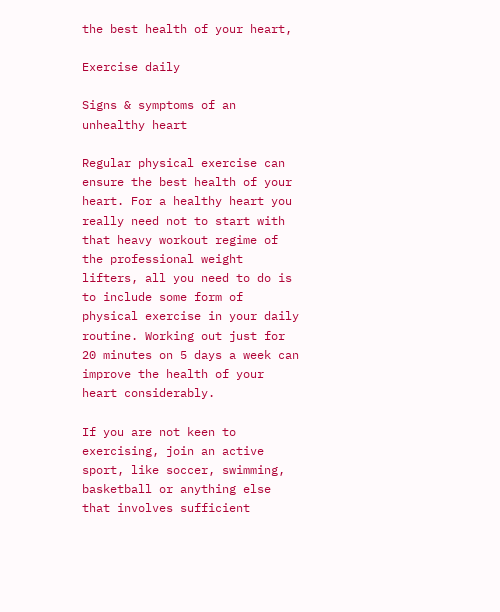the best health of your heart,

Exercise daily

Signs & symptoms of an unhealthy heart

Regular physical exercise can ensure the best health of your heart. For a healthy heart you really need not to start with that heavy workout regime of the professional weight lifters, all you need to do is to include some form of physical exercise in your daily routine. Working out just for 20 minutes on 5 days a week can improve the health of your heart considerably.

If you are not keen to exercising, join an active sport, like soccer, swimming, basketball or anything else that involves sufficient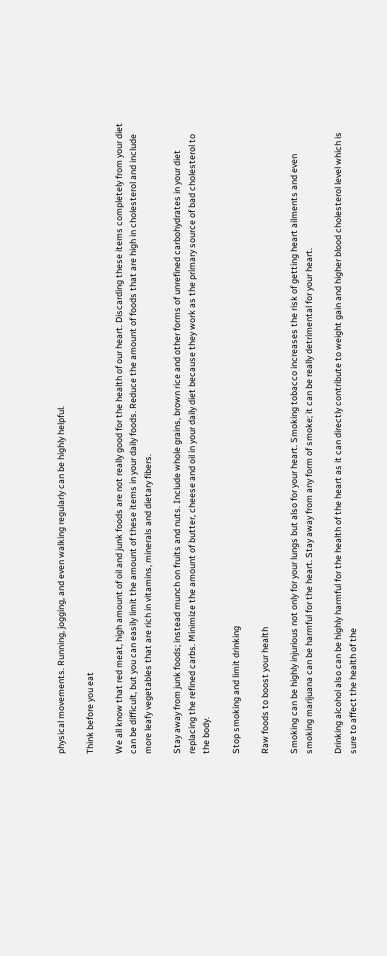physical movements. Running, jogging, and even walking regularly can be highly helpful.

Think before you eat

We all know that red meat, high amount of oil and junk foods are not really good for the health of our heart. Discarding these items completely from your diet can be difficult, but you can easily limit the amount of these items in your daily foods. Reduce the amount of foods that are high in cholesterol and include more leafy vegetables that are rich in vitamins, minerals and dietary fibers.

Stay away from junk foods; instead munch on fruits and nuts. Include whole grains, brown rice and other forms of unrefined carbohydrates in your diet replacing the refined carbs. Minimize the amount of butter, cheese and oil in your daily diet because they work as the primary source of bad cholesterol to the body.

Stop smoking and limit drinking

Raw foods to boost your health

Smoking can be highly injurious not only for your lungs but also for your heart. Smoking tobacco increases the risk of getting heart ailments and even smoking marijuana can be harmful for the heart. Stay away from any form of smoke; it can be really detrimental for your heart.

Drinking alcohol also can be highly harmful for the health of the heart as it can directly contribute to weight gain and higher blood cholesterol level which is sure to affect the health of the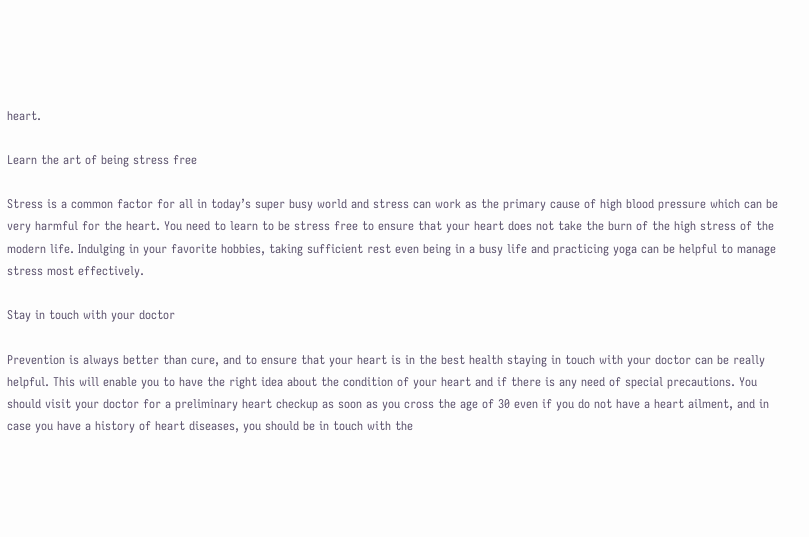heart.

Learn the art of being stress free

Stress is a common factor for all in today’s super busy world and stress can work as the primary cause of high blood pressure which can be very harmful for the heart. You need to learn to be stress free to ensure that your heart does not take the burn of the high stress of the modern life. Indulging in your favorite hobbies, taking sufficient rest even being in a busy life and practicing yoga can be helpful to manage stress most effectively.

Stay in touch with your doctor

Prevention is always better than cure, and to ensure that your heart is in the best health staying in touch with your doctor can be really helpful. This will enable you to have the right idea about the condition of your heart and if there is any need of special precautions. You should visit your doctor for a preliminary heart checkup as soon as you cross the age of 30 even if you do not have a heart ailment, and in case you have a history of heart diseases, you should be in touch with the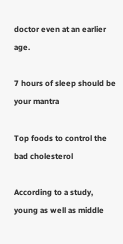doctor even at an earlier age.

7 hours of sleep should be your mantra

Top foods to control the bad cholesterol

According to a study, young as well as middle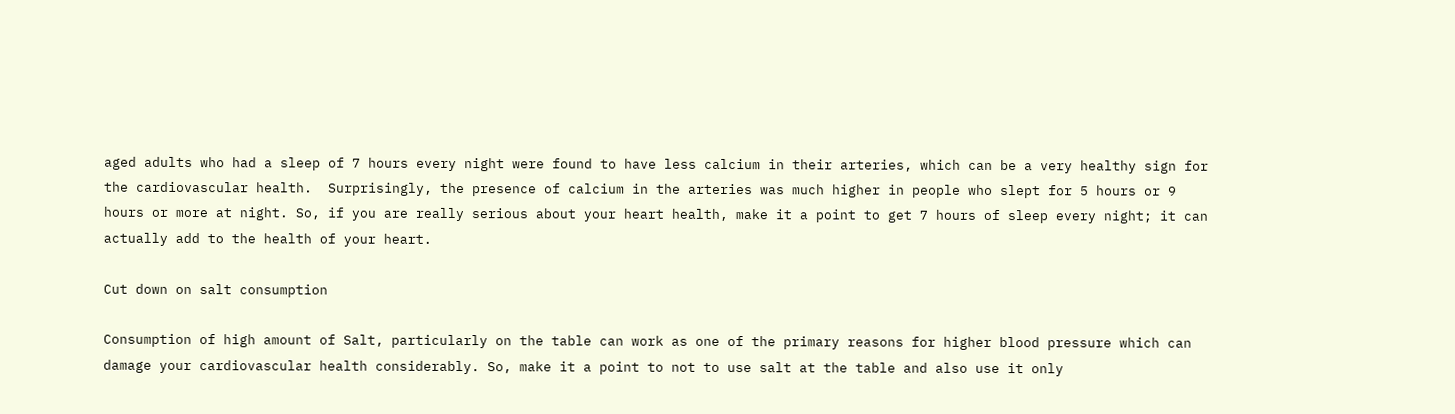aged adults who had a sleep of 7 hours every night were found to have less calcium in their arteries, which can be a very healthy sign for the cardiovascular health.  Surprisingly, the presence of calcium in the arteries was much higher in people who slept for 5 hours or 9 hours or more at night. So, if you are really serious about your heart health, make it a point to get 7 hours of sleep every night; it can actually add to the health of your heart.

Cut down on salt consumption

Consumption of high amount of Salt, particularly on the table can work as one of the primary reasons for higher blood pressure which can damage your cardiovascular health considerably. So, make it a point to not to use salt at the table and also use it only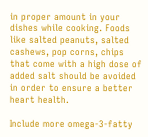in proper amount in your dishes while cooking. Foods like salted peanuts, salted cashews, pop corns, chips that come with a high dose of added salt should be avoided in order to ensure a better heart health.

Include more omega-3-fatty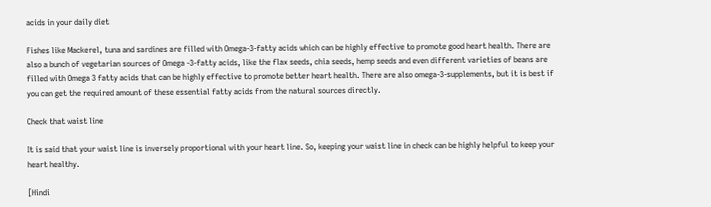acids in your daily diet

Fishes like Mackerel, tuna and sardines are filled with Omega-3-fatty acids which can be highly effective to promote good heart health. There are also a bunch of vegetarian sources of Omega -3-fatty acids, like the flax seeds, chia seeds, hemp seeds and even different varieties of beans are filled with Omega 3 fatty acids that can be highly effective to promote better heart health. There are also omega-3-supplements, but it is best if you can get the required amount of these essential fatty acids from the natural sources directly.

Check that waist line

It is said that your waist line is inversely proportional with your heart line. So, keeping your waist line in check can be highly helpful to keep your heart healthy.

[Hindi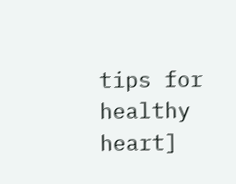tips for healthy heart]